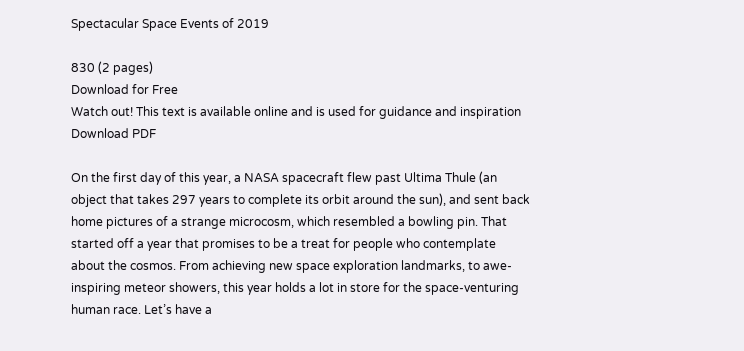Spectacular Space Events of 2019

830 (2 pages)
Download for Free
Watch out! This text is available online and is used for guidance and inspiration
Download PDF

On the first day of this year, a NASA spacecraft flew past Ultima Thule (an object that takes 297 years to complete its orbit around the sun), and sent back home pictures of a strange microcosm, which resembled a bowling pin. That started off a year that promises to be a treat for people who contemplate about the cosmos. From achieving new space exploration landmarks, to awe-inspiring meteor showers, this year holds a lot in store for the space-venturing human race. Let’s have a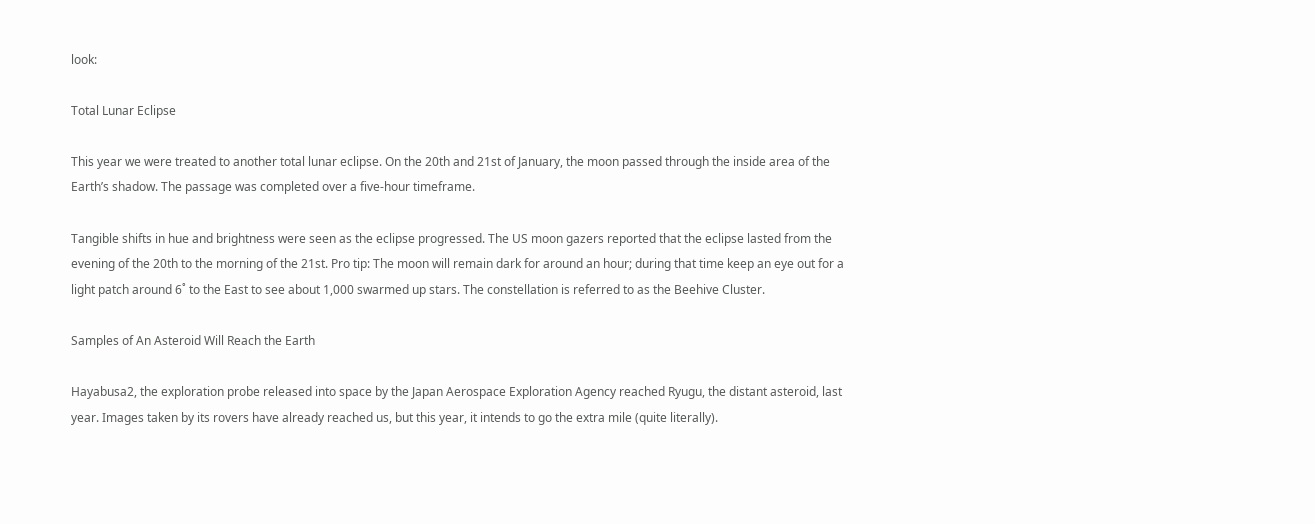look:

Total Lunar Eclipse

This year we were treated to another total lunar eclipse. On the 20th and 21st of January, the moon passed through the inside area of the Earth’s shadow. The passage was completed over a five-hour timeframe.

Tangible shifts in hue and brightness were seen as the eclipse progressed. The US moon gazers reported that the eclipse lasted from the evening of the 20th to the morning of the 21st. Pro tip: The moon will remain dark for around an hour; during that time keep an eye out for a light patch around 6˚ to the East to see about 1,000 swarmed up stars. The constellation is referred to as the Beehive Cluster.

Samples of An Asteroid Will Reach the Earth

Hayabusa2, the exploration probe released into space by the Japan Aerospace Exploration Agency reached Ryugu, the distant asteroid, last year. Images taken by its rovers have already reached us, but this year, it intends to go the extra mile (quite literally).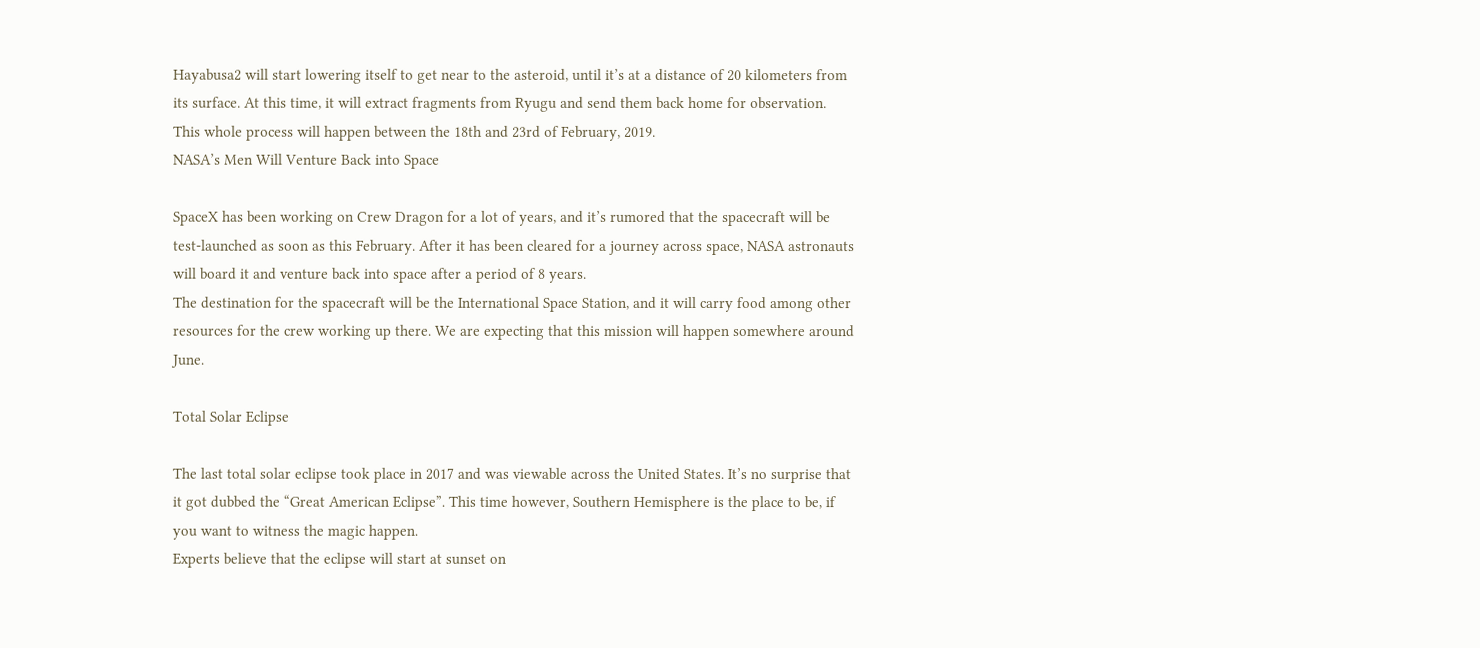Hayabusa2 will start lowering itself to get near to the asteroid, until it’s at a distance of 20 kilometers from its surface. At this time, it will extract fragments from Ryugu and send them back home for observation. This whole process will happen between the 18th and 23rd of February, 2019.
NASA’s Men Will Venture Back into Space

SpaceX has been working on Crew Dragon for a lot of years, and it’s rumored that the spacecraft will be test-launched as soon as this February. After it has been cleared for a journey across space, NASA astronauts will board it and venture back into space after a period of 8 years.
The destination for the spacecraft will be the International Space Station, and it will carry food among other resources for the crew working up there. We are expecting that this mission will happen somewhere around June.

Total Solar Eclipse

The last total solar eclipse took place in 2017 and was viewable across the United States. It’s no surprise that it got dubbed the “Great American Eclipse”. This time however, Southern Hemisphere is the place to be, if you want to witness the magic happen.
Experts believe that the eclipse will start at sunset on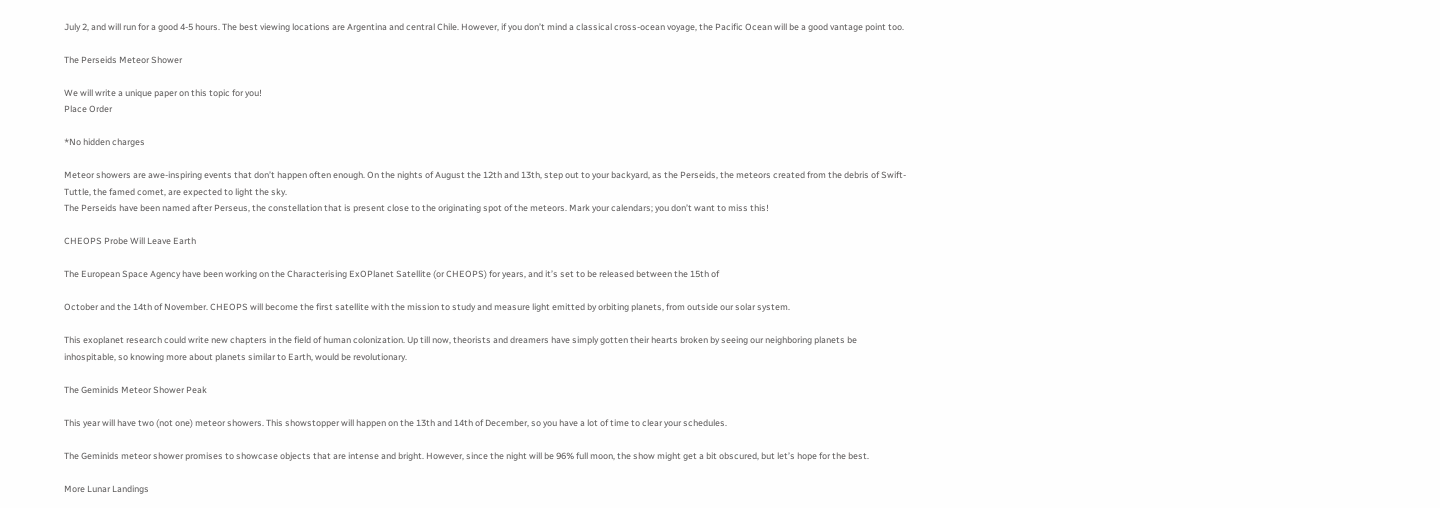July 2, and will run for a good 4-5 hours. The best viewing locations are Argentina and central Chile. However, if you don’t mind a classical cross-ocean voyage, the Pacific Ocean will be a good vantage point too.

The Perseids Meteor Shower

We will write a unique paper on this topic for you!
Place Order

*No hidden charges

Meteor showers are awe-inspiring events that don’t happen often enough. On the nights of August the 12th and 13th, step out to your backyard, as the Perseids, the meteors created from the debris of Swift-Tuttle, the famed comet, are expected to light the sky.
The Perseids have been named after Perseus, the constellation that is present close to the originating spot of the meteors. Mark your calendars; you don’t want to miss this!

CHEOPS Probe Will Leave Earth

The European Space Agency have been working on the Characterising ExOPlanet Satellite (or CHEOPS) for years, and it’s set to be released between the 15th of

October and the 14th of November. CHEOPS will become the first satellite with the mission to study and measure light emitted by orbiting planets, from outside our solar system.

This exoplanet research could write new chapters in the field of human colonization. Up till now, theorists and dreamers have simply gotten their hearts broken by seeing our neighboring planets be inhospitable, so knowing more about planets similar to Earth, would be revolutionary.

The Geminids Meteor Shower Peak

This year will have two (not one) meteor showers. This showstopper will happen on the 13th and 14th of December, so you have a lot of time to clear your schedules.

The Geminids meteor shower promises to showcase objects that are intense and bright. However, since the night will be 96% full moon, the show might get a bit obscured, but let’s hope for the best.

More Lunar Landings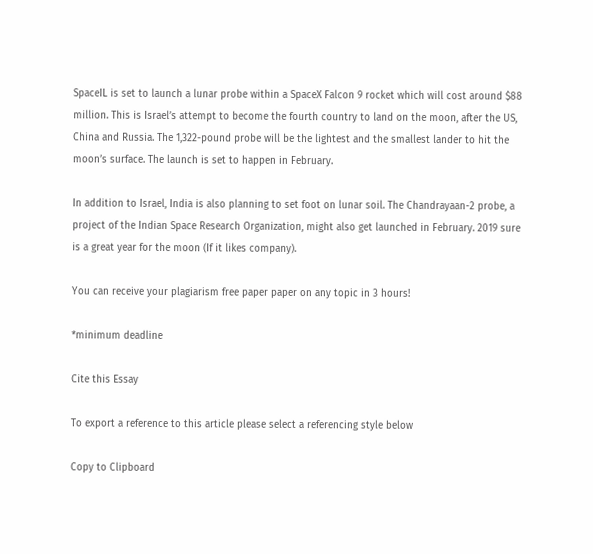SpaceIL is set to launch a lunar probe within a SpaceX Falcon 9 rocket which will cost around $88 million. This is Israel’s attempt to become the fourth country to land on the moon, after the US, China and Russia. The 1,322-pound probe will be the lightest and the smallest lander to hit the moon’s surface. The launch is set to happen in February.

In addition to Israel, India is also planning to set foot on lunar soil. The Chandrayaan-2 probe, a project of the Indian Space Research Organization, might also get launched in February. 2019 sure is a great year for the moon (If it likes company).

You can receive your plagiarism free paper paper on any topic in 3 hours!

*minimum deadline

Cite this Essay

To export a reference to this article please select a referencing style below

Copy to Clipboard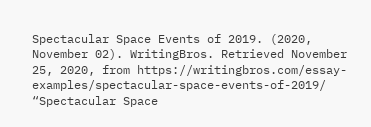Spectacular Space Events of 2019. (2020, November 02). WritingBros. Retrieved November 25, 2020, from https://writingbros.com/essay-examples/spectacular-space-events-of-2019/
“Spectacular Space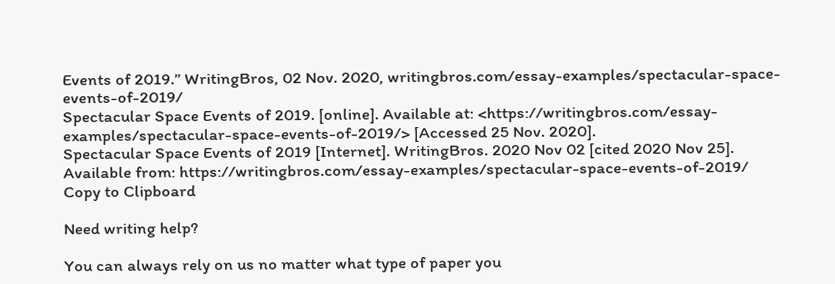Events of 2019.” WritingBros, 02 Nov. 2020, writingbros.com/essay-examples/spectacular-space-events-of-2019/
Spectacular Space Events of 2019. [online]. Available at: <https://writingbros.com/essay-examples/spectacular-space-events-of-2019/> [Accessed 25 Nov. 2020].
Spectacular Space Events of 2019 [Internet]. WritingBros. 2020 Nov 02 [cited 2020 Nov 25]. Available from: https://writingbros.com/essay-examples/spectacular-space-events-of-2019/
Copy to Clipboard

Need writing help?

You can always rely on us no matter what type of paper you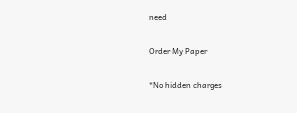need

Order My Paper

*No hidden charges